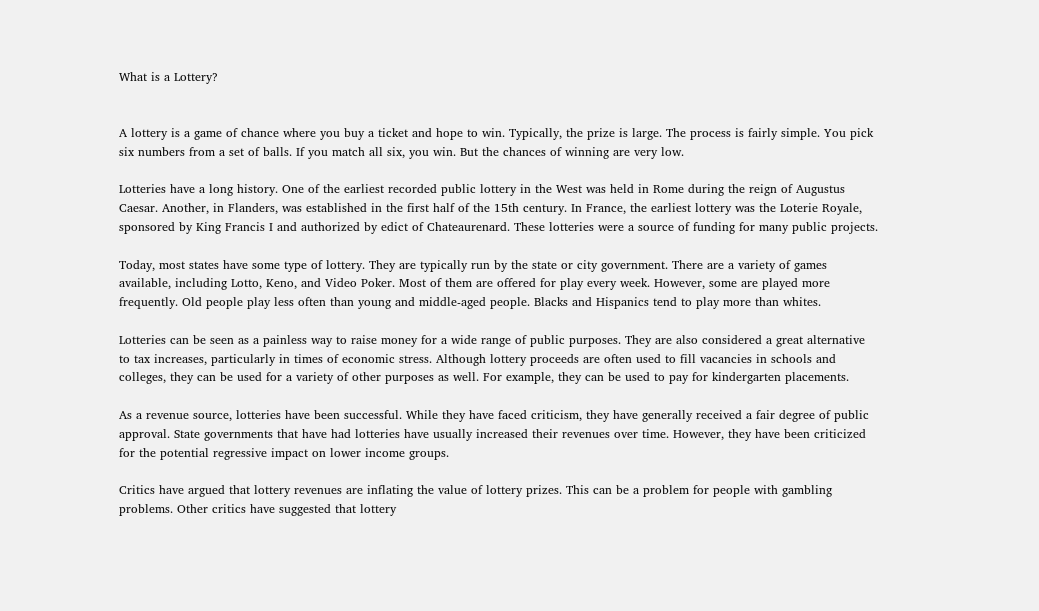What is a Lottery?


A lottery is a game of chance where you buy a ticket and hope to win. Typically, the prize is large. The process is fairly simple. You pick six numbers from a set of balls. If you match all six, you win. But the chances of winning are very low.

Lotteries have a long history. One of the earliest recorded public lottery in the West was held in Rome during the reign of Augustus Caesar. Another, in Flanders, was established in the first half of the 15th century. In France, the earliest lottery was the Loterie Royale, sponsored by King Francis I and authorized by edict of Chateaurenard. These lotteries were a source of funding for many public projects.

Today, most states have some type of lottery. They are typically run by the state or city government. There are a variety of games available, including Lotto, Keno, and Video Poker. Most of them are offered for play every week. However, some are played more frequently. Old people play less often than young and middle-aged people. Blacks and Hispanics tend to play more than whites.

Lotteries can be seen as a painless way to raise money for a wide range of public purposes. They are also considered a great alternative to tax increases, particularly in times of economic stress. Although lottery proceeds are often used to fill vacancies in schools and colleges, they can be used for a variety of other purposes as well. For example, they can be used to pay for kindergarten placements.

As a revenue source, lotteries have been successful. While they have faced criticism, they have generally received a fair degree of public approval. State governments that have had lotteries have usually increased their revenues over time. However, they have been criticized for the potential regressive impact on lower income groups.

Critics have argued that lottery revenues are inflating the value of lottery prizes. This can be a problem for people with gambling problems. Other critics have suggested that lottery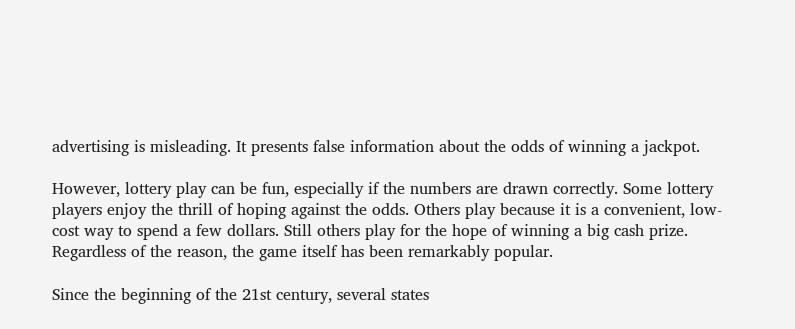advertising is misleading. It presents false information about the odds of winning a jackpot.

However, lottery play can be fun, especially if the numbers are drawn correctly. Some lottery players enjoy the thrill of hoping against the odds. Others play because it is a convenient, low-cost way to spend a few dollars. Still others play for the hope of winning a big cash prize. Regardless of the reason, the game itself has been remarkably popular.

Since the beginning of the 21st century, several states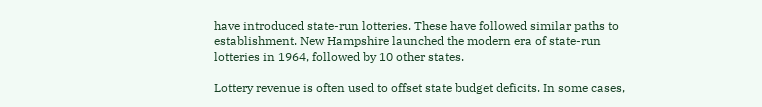have introduced state-run lotteries. These have followed similar paths to establishment. New Hampshire launched the modern era of state-run lotteries in 1964, followed by 10 other states.

Lottery revenue is often used to offset state budget deficits. In some cases,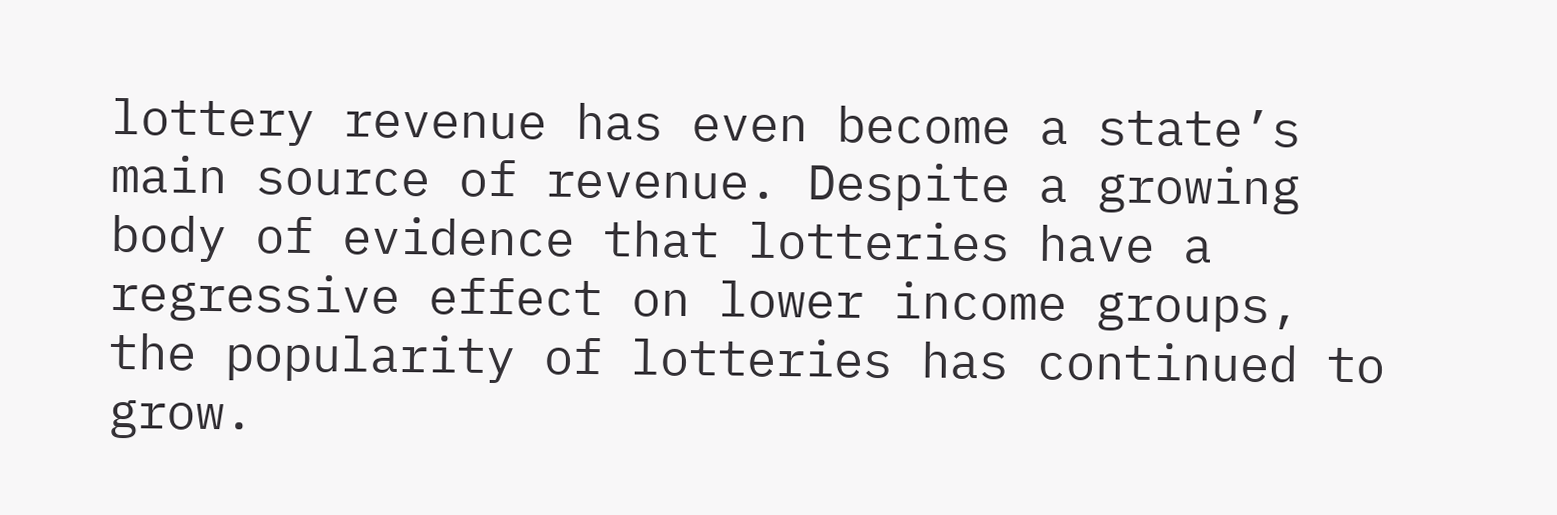lottery revenue has even become a state’s main source of revenue. Despite a growing body of evidence that lotteries have a regressive effect on lower income groups, the popularity of lotteries has continued to grow.